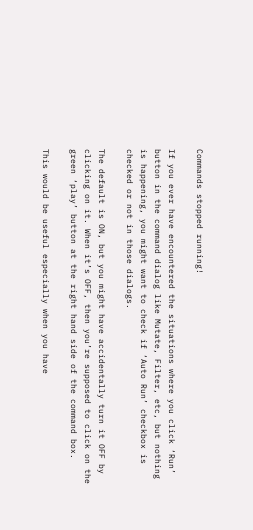Commands stopped running!

If you ever have encountered the situations where you click ‘Run’ button in the command dialog like Mutate, Filter, etc, but nothing is happening, you might want to check if ‘Auto Run’ checkbox is checked or not in those dialogs.

The default is ON, but you might have accidentally turn it OFF by clicking on it. When it’s OFF, then you’re supposed to click on the green ‘play’ button at the right hand side of the command box.

This would be useful especially when you have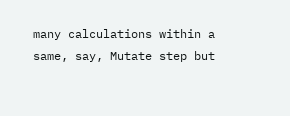many calculations within a same, say, Mutate step but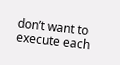don’t want to execute each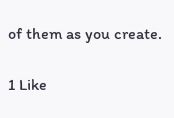of them as you create.

1 Like